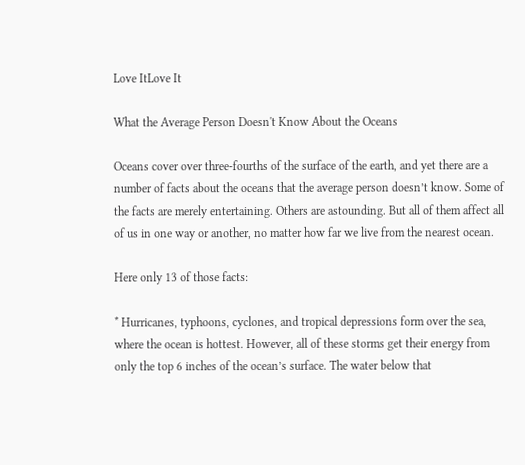Love ItLove It

What the Average Person Doesn't Know About the Oceans

Oceans cover over three-fourths of the surface of the earth, and yet there are a number of facts about the oceans that the average person doesn’t know. Some of the facts are merely entertaining. Others are astounding. But all of them affect all of us in one way or another, no matter how far we live from the nearest ocean.

Here only 13 of those facts:

* Hurricanes, typhoons, cyclones, and tropical depressions form over the sea, where the ocean is hottest. However, all of these storms get their energy from only the top 6 inches of the ocean’s surface. The water below that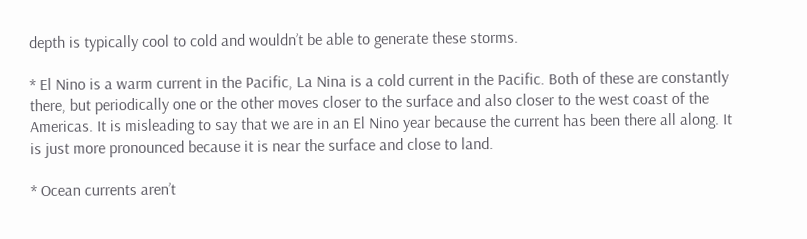depth is typically cool to cold and wouldn’t be able to generate these storms.

* El Nino is a warm current in the Pacific, La Nina is a cold current in the Pacific. Both of these are constantly there, but periodically one or the other moves closer to the surface and also closer to the west coast of the Americas. It is misleading to say that we are in an El Nino year because the current has been there all along. It is just more pronounced because it is near the surface and close to land.

* Ocean currents aren’t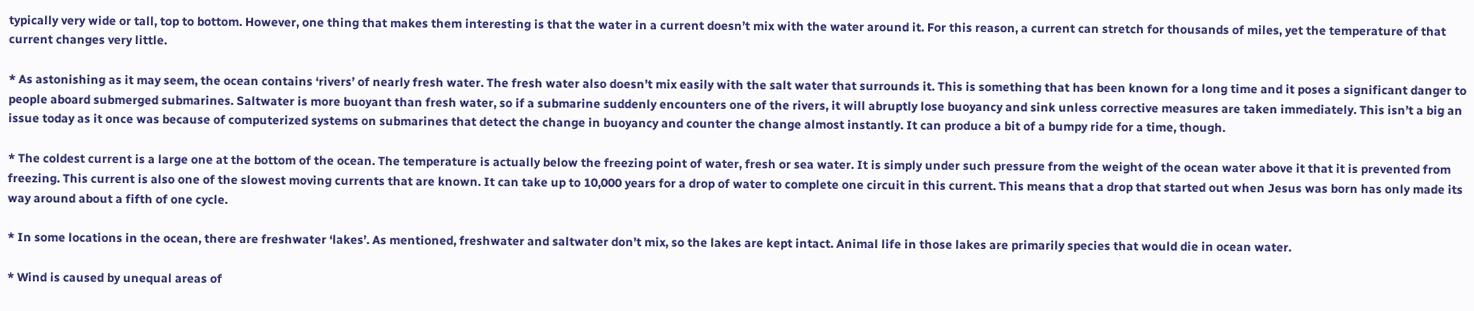typically very wide or tall, top to bottom. However, one thing that makes them interesting is that the water in a current doesn’t mix with the water around it. For this reason, a current can stretch for thousands of miles, yet the temperature of that current changes very little.

* As astonishing as it may seem, the ocean contains ‘rivers’ of nearly fresh water. The fresh water also doesn’t mix easily with the salt water that surrounds it. This is something that has been known for a long time and it poses a significant danger to people aboard submerged submarines. Saltwater is more buoyant than fresh water, so if a submarine suddenly encounters one of the rivers, it will abruptly lose buoyancy and sink unless corrective measures are taken immediately. This isn’t a big an issue today as it once was because of computerized systems on submarines that detect the change in buoyancy and counter the change almost instantly. It can produce a bit of a bumpy ride for a time, though.

* The coldest current is a large one at the bottom of the ocean. The temperature is actually below the freezing point of water, fresh or sea water. It is simply under such pressure from the weight of the ocean water above it that it is prevented from freezing. This current is also one of the slowest moving currents that are known. It can take up to 10,000 years for a drop of water to complete one circuit in this current. This means that a drop that started out when Jesus was born has only made its way around about a fifth of one cycle.

* In some locations in the ocean, there are freshwater ‘lakes’. As mentioned, freshwater and saltwater don’t mix, so the lakes are kept intact. Animal life in those lakes are primarily species that would die in ocean water.

* Wind is caused by unequal areas of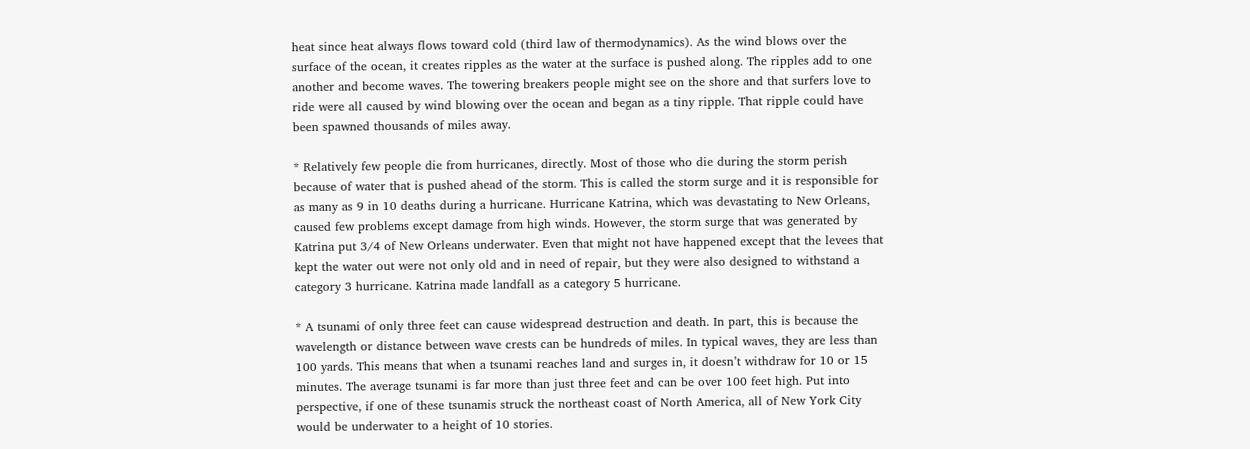heat since heat always flows toward cold (third law of thermodynamics). As the wind blows over the surface of the ocean, it creates ripples as the water at the surface is pushed along. The ripples add to one another and become waves. The towering breakers people might see on the shore and that surfers love to ride were all caused by wind blowing over the ocean and began as a tiny ripple. That ripple could have been spawned thousands of miles away.

* Relatively few people die from hurricanes, directly. Most of those who die during the storm perish because of water that is pushed ahead of the storm. This is called the storm surge and it is responsible for as many as 9 in 10 deaths during a hurricane. Hurricane Katrina, which was devastating to New Orleans, caused few problems except damage from high winds. However, the storm surge that was generated by Katrina put 3/4 of New Orleans underwater. Even that might not have happened except that the levees that kept the water out were not only old and in need of repair, but they were also designed to withstand a category 3 hurricane. Katrina made landfall as a category 5 hurricane.

* A tsunami of only three feet can cause widespread destruction and death. In part, this is because the wavelength or distance between wave crests can be hundreds of miles. In typical waves, they are less than 100 yards. This means that when a tsunami reaches land and surges in, it doesn’t withdraw for 10 or 15 minutes. The average tsunami is far more than just three feet and can be over 100 feet high. Put into perspective, if one of these tsunamis struck the northeast coast of North America, all of New York City would be underwater to a height of 10 stories.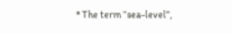* The term “sea-level”,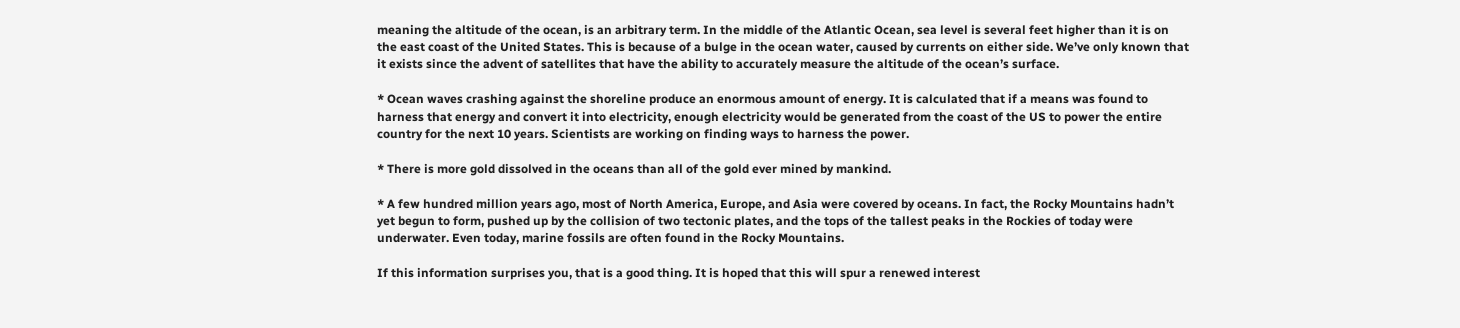meaning the altitude of the ocean, is an arbitrary term. In the middle of the Atlantic Ocean, sea level is several feet higher than it is on the east coast of the United States. This is because of a bulge in the ocean water, caused by currents on either side. We’ve only known that it exists since the advent of satellites that have the ability to accurately measure the altitude of the ocean’s surface.

* Ocean waves crashing against the shoreline produce an enormous amount of energy. It is calculated that if a means was found to harness that energy and convert it into electricity, enough electricity would be generated from the coast of the US to power the entire country for the next 10 years. Scientists are working on finding ways to harness the power.

* There is more gold dissolved in the oceans than all of the gold ever mined by mankind.

* A few hundred million years ago, most of North America, Europe, and Asia were covered by oceans. In fact, the Rocky Mountains hadn’t yet begun to form, pushed up by the collision of two tectonic plates, and the tops of the tallest peaks in the Rockies of today were underwater. Even today, marine fossils are often found in the Rocky Mountains.

If this information surprises you, that is a good thing. It is hoped that this will spur a renewed interest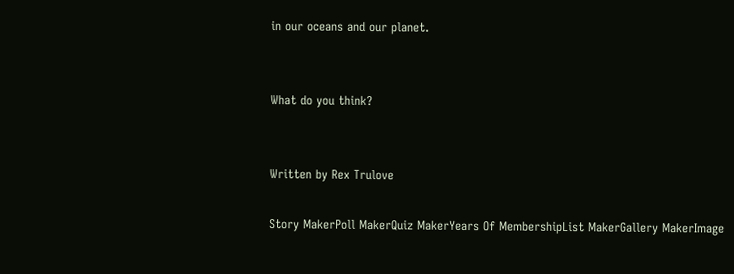in our oceans and our planet.


What do you think?


Written by Rex Trulove

Story MakerPoll MakerQuiz MakerYears Of MembershipList MakerGallery MakerImage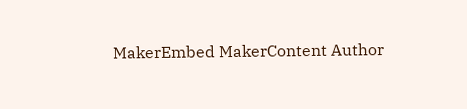MakerEmbed MakerContent Author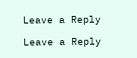Leave a Reply

Leave a Reply